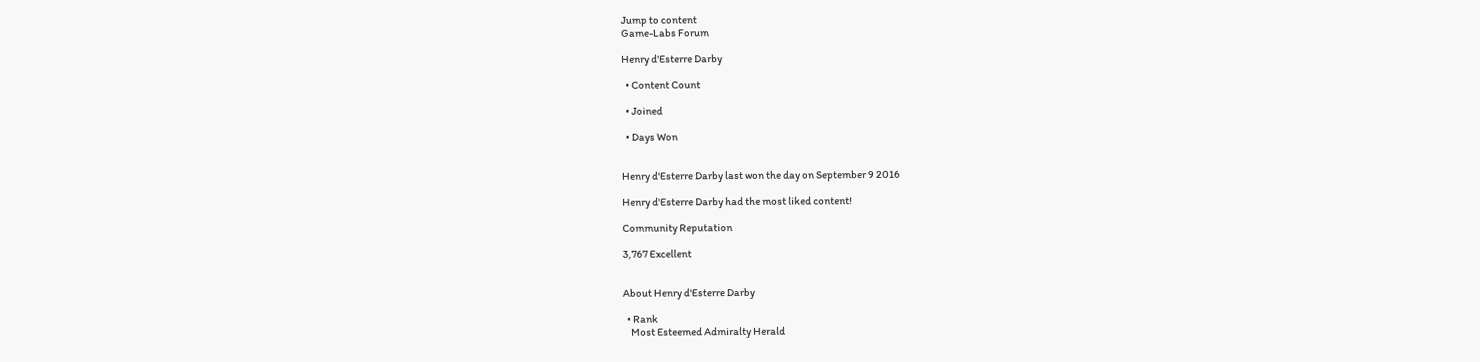Jump to content
Game-Labs Forum

Henry d'Esterre Darby

  • Content Count

  • Joined

  • Days Won


Henry d'Esterre Darby last won the day on September 9 2016

Henry d'Esterre Darby had the most liked content!

Community Reputation

3,767 Excellent


About Henry d'Esterre Darby

  • Rank
    Most Esteemed Admiralty Herald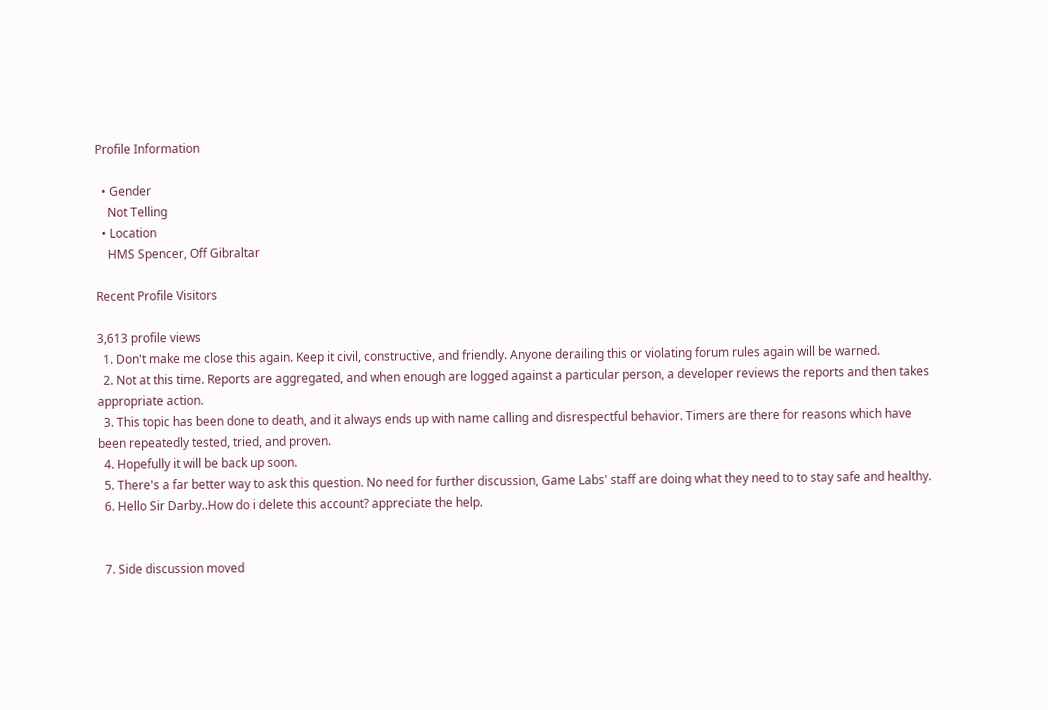Profile Information

  • Gender
    Not Telling
  • Location
    HMS Spencer, Off Gibraltar

Recent Profile Visitors

3,613 profile views
  1. Don't make me close this again. Keep it civil, constructive, and friendly. Anyone derailing this or violating forum rules again will be warned.
  2. Not at this time. Reports are aggregated, and when enough are logged against a particular person, a developer reviews the reports and then takes appropriate action.
  3. This topic has been done to death, and it always ends up with name calling and disrespectful behavior. Timers are there for reasons which have been repeatedly tested, tried, and proven.
  4. Hopefully it will be back up soon.
  5. There's a far better way to ask this question. No need for further discussion, Game Labs' staff are doing what they need to to stay safe and healthy.
  6. Hello Sir Darby..How do i delete this account? appreciate the help.


  7. Side discussion moved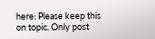here: Please keep this on topic. Only post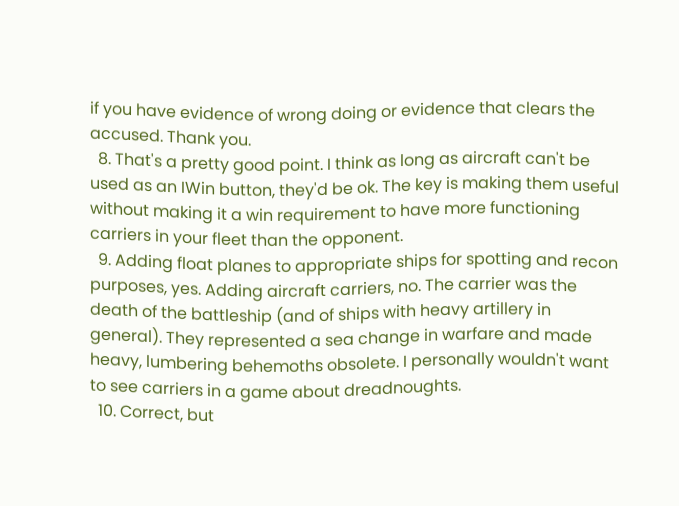if you have evidence of wrong doing or evidence that clears the accused. Thank you.
  8. That's a pretty good point. I think as long as aircraft can't be used as an IWin button, they'd be ok. The key is making them useful without making it a win requirement to have more functioning carriers in your fleet than the opponent.
  9. Adding float planes to appropriate ships for spotting and recon purposes, yes. Adding aircraft carriers, no. The carrier was the death of the battleship (and of ships with heavy artillery in general). They represented a sea change in warfare and made heavy, lumbering behemoths obsolete. I personally wouldn't want to see carriers in a game about dreadnoughts.
  10. Correct, but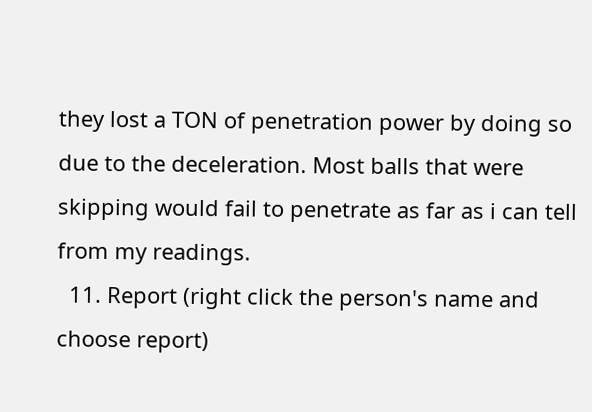they lost a TON of penetration power by doing so due to the deceleration. Most balls that were skipping would fail to penetrate as far as i can tell from my readings.
  11. Report (right click the person's name and choose report)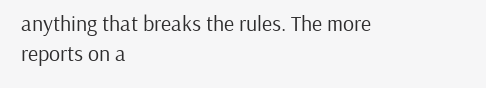anything that breaks the rules. The more reports on a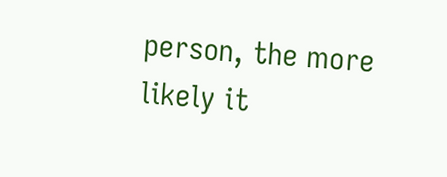person, the more likely it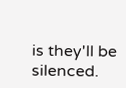is they'll be silenced.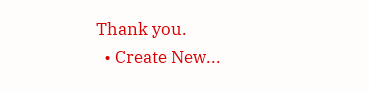Thank you.
  • Create New...